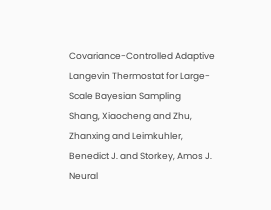Covariance-Controlled Adaptive Langevin Thermostat for Large-Scale Bayesian Sampling
Shang, Xiaocheng and Zhu, Zhanxing and Leimkuhler, Benedict J. and Storkey, Amos J.
Neural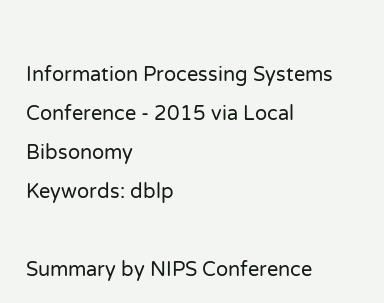Information Processing Systems Conference - 2015 via Local Bibsonomy
Keywords: dblp

Summary by NIPS Conference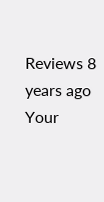Reviews 8 years ago
Your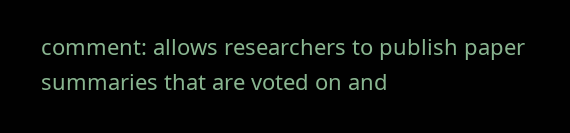comment: allows researchers to publish paper summaries that are voted on and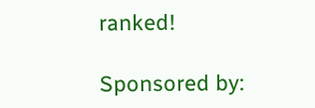ranked!

Sponsored by: